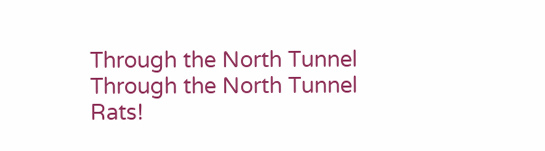Through the North Tunnel
Through the North Tunnel
Rats!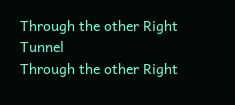Through the other Right Tunnel
Through the other Right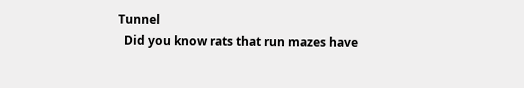Tunnel
  Did you know rats that run mazes have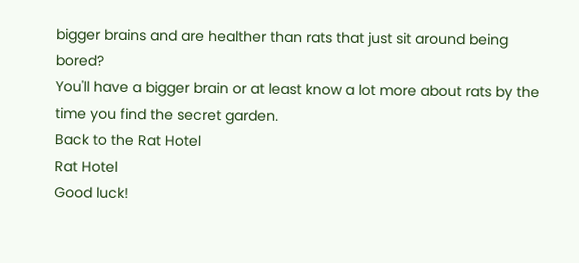bigger brains and are healther than rats that just sit around being bored?
You'll have a bigger brain or at least know a lot more about rats by the time you find the secret garden.
Back to the Rat Hotel
Rat Hotel
Good luck!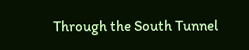Through the South Tunnel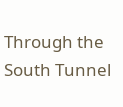Through the South Tunnel